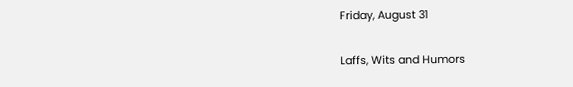Friday, August 31

Laffs, Wits and Humors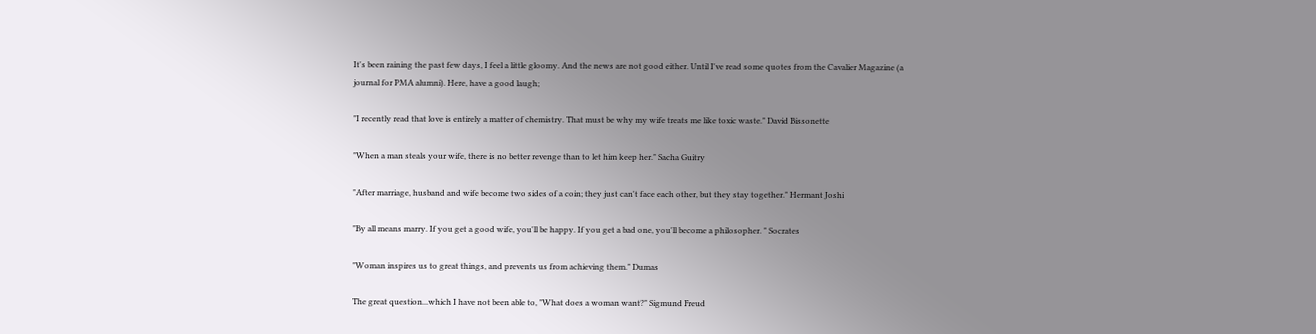It's been raining the past few days, I feel a little gloomy. And the news are not good either. Until I've read some quotes from the Cavalier Magazine (a journal for PMA alumni). Here, have a good laugh;

"I recently read that love is entirely a matter of chemistry. That must be why my wife treats me like toxic waste." David Bissonette

"When a man steals your wife, there is no better revenge than to let him keep her." Sacha Guitry

"After marriage, husband and wife become two sides of a coin; they just can't face each other, but they stay together." Hermant Joshi

"By all means marry. If you get a good wife, you'll be happy. If you get a bad one, you'll become a philosopher. " Socrates

"Woman inspires us to great things, and prevents us from achieving them." Dumas

The great question...which I have not been able to, "What does a woman want?" Sigmund Freud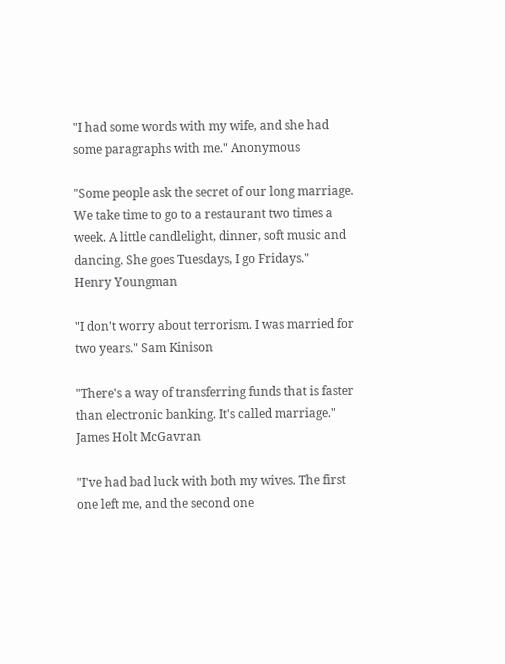"I had some words with my wife, and she had some paragraphs with me." Anonymous

"Some people ask the secret of our long marriage. We take time to go to a restaurant two times a week. A little candlelight, dinner, soft music and dancing. She goes Tuesdays, I go Fridays."
Henry Youngman

"I don't worry about terrorism. I was married for two years." Sam Kinison

"There's a way of transferring funds that is faster than electronic banking. It's called marriage."
James Holt McGavran

"I've had bad luck with both my wives. The first one left me, and the second one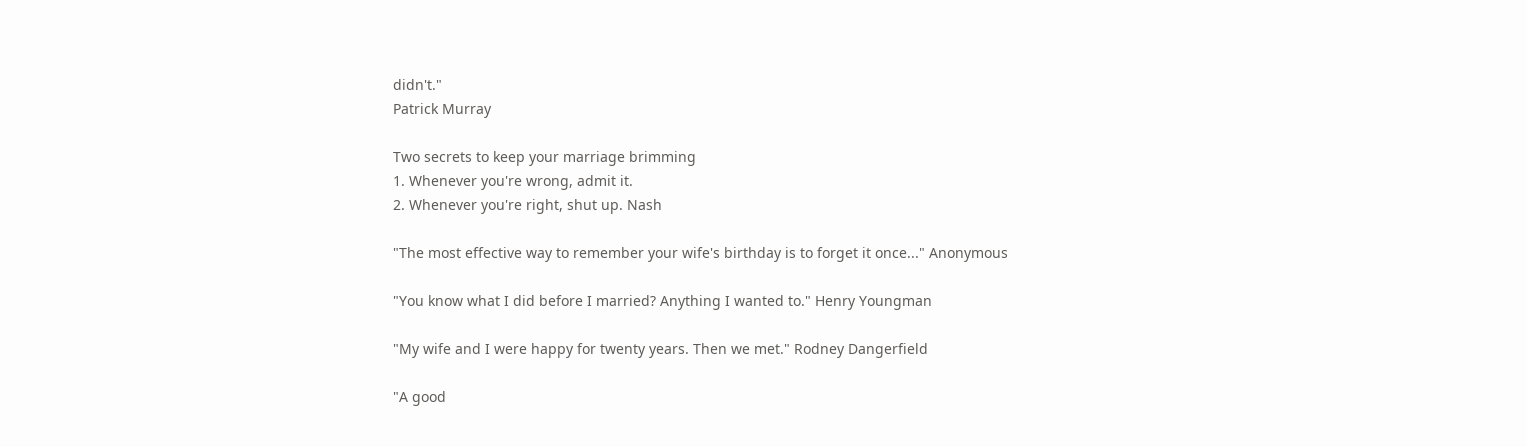didn't."
Patrick Murray

Two secrets to keep your marriage brimming
1. Whenever you're wrong, admit it.
2. Whenever you're right, shut up. Nash

"The most effective way to remember your wife's birthday is to forget it once..." Anonymous

"You know what I did before I married? Anything I wanted to." Henry Youngman

"My wife and I were happy for twenty years. Then we met." Rodney Dangerfield

"A good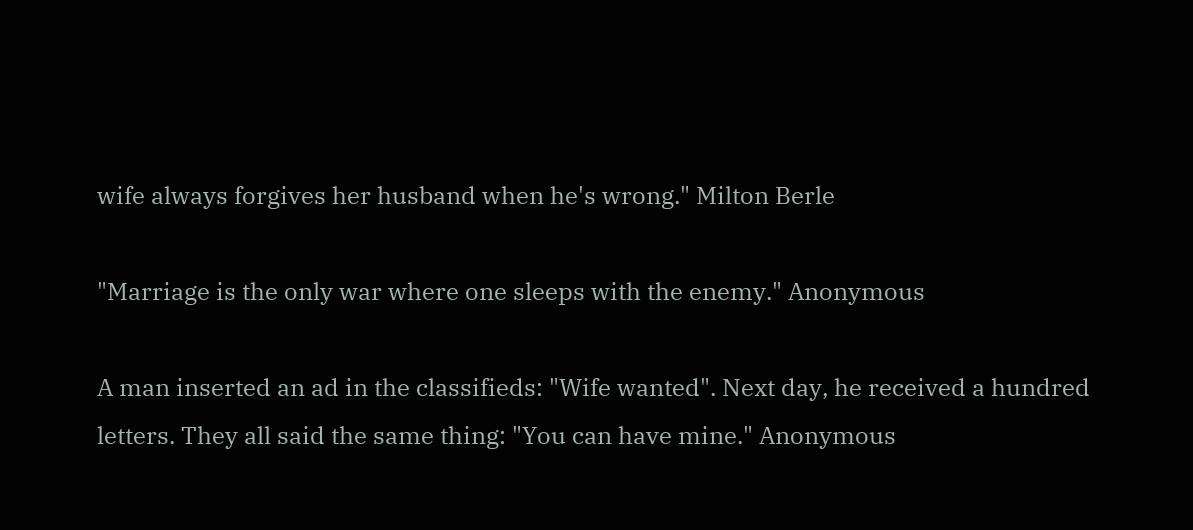wife always forgives her husband when he's wrong." Milton Berle

"Marriage is the only war where one sleeps with the enemy." Anonymous

A man inserted an ad in the classifieds: "Wife wanted". Next day, he received a hundred letters. They all said the same thing: "You can have mine." Anonymous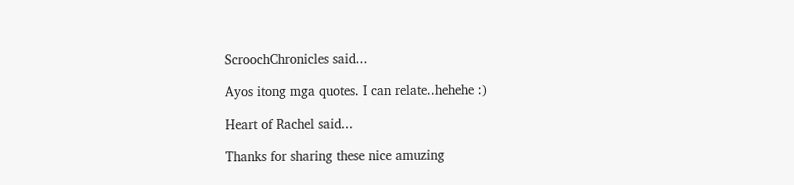ScroochChronicles said...

Ayos itong mga quotes. I can relate..hehehe :)

Heart of Rachel said...

Thanks for sharing these nice amuzing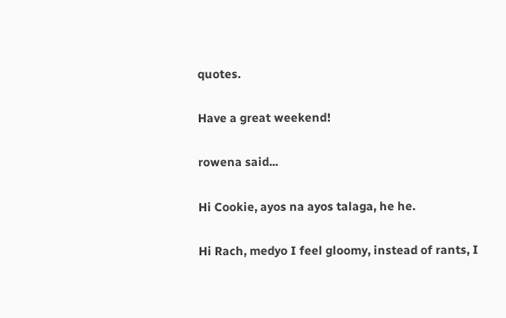quotes.

Have a great weekend!

rowena said...

Hi Cookie, ayos na ayos talaga, he he.

Hi Rach, medyo I feel gloomy, instead of rants, I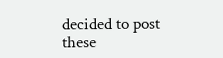decided to post these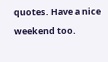quotes. Have a nice weekend too.